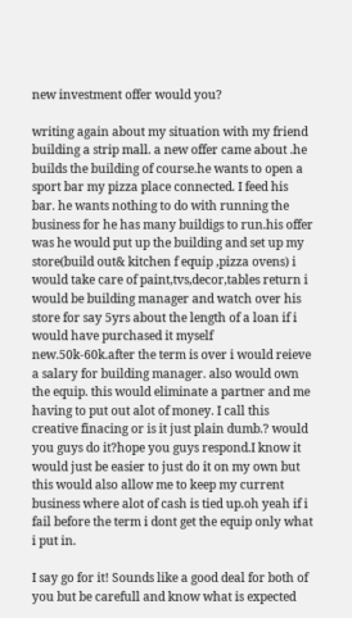new investment offer would you?

writing again about my situation with my friend building a strip mall. a new offer came about .he builds the building of course.he wants to open a sport bar my pizza place connected. I feed his bar. he wants nothing to do with running the business for he has many buildigs to run.his offer was he would put up the building and set up my store(build out& kitchen f equip ,pizza ovens) i would take care of paint,tvs,decor,tables return i would be building manager and watch over his store for say 5yrs about the length of a loan if i would have purchased it myself new.50k-60k.after the term is over i would reieve a salary for building manager. also would own the equip. this would eliminate a partner and me having to put out alot of money. I call this creative finacing or is it just plain dumb.? would you guys do it?hope you guys respond.I know it would just be easier to just do it on my own but this would also allow me to keep my current business where alot of cash is tied up.oh yeah if i fail before the term i dont get the equip only what i put in.

I say go for it! Sounds like a good deal for both of you but be carefull and know what is expected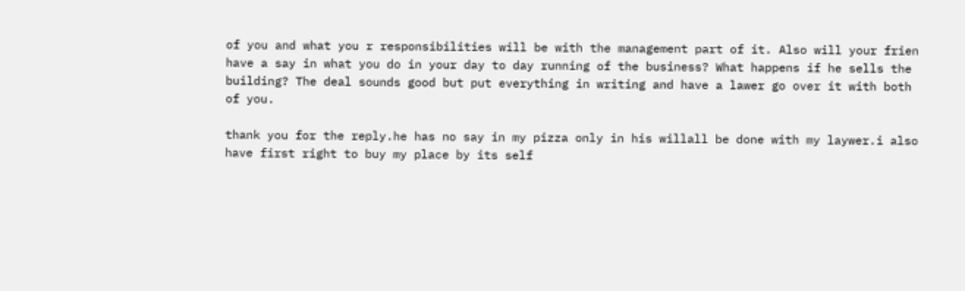of you and what you r responsibilities will be with the management part of it. Also will your frien have a say in what you do in your day to day running of the business? What happens if he sells the building? The deal sounds good but put everything in writing and have a lawer go over it with both of you.

thank you for the reply.he has no say in my pizza only in his willall be done with my laywer.i also have first right to buy my place by its self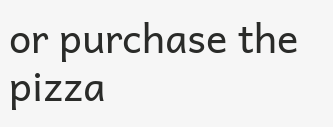or purchase the pizza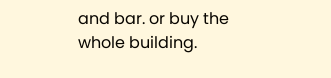and bar. or buy the whole building.